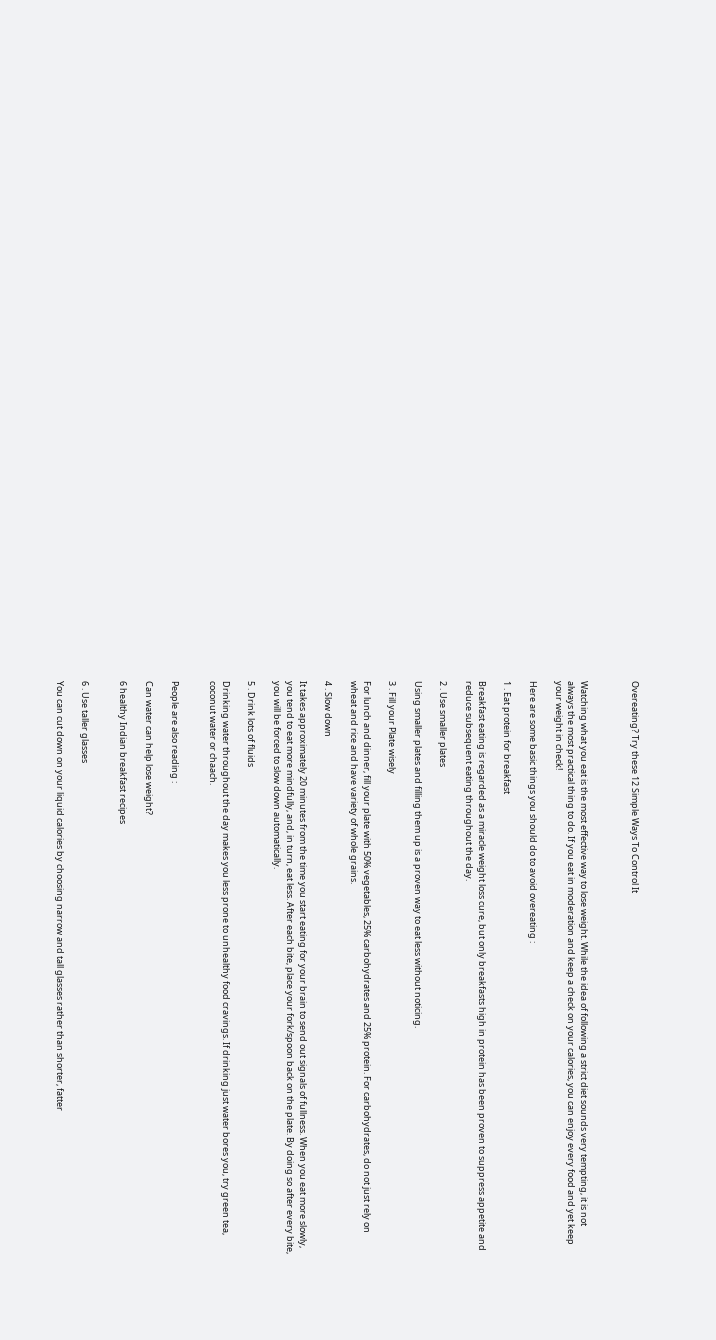Overeating? Try these 12 Simple Ways To Control It



Watching what you eat is the most effective way to lose weight. While the idea of following a strict diet sounds very tempting, it is not always the most practical thing to do. If you eat in moderation and keep a check on your calories, you can enjoy every food and yet keep your weight in check!

Here are some basic things you should do to avoid overeating :

1 . Eat protein for breakfast

Breakfast eating is regarded as a miracle weight loss cure, but only breakfasts high in protein has been proven to suppress appetite and reduce subsequent eating throughout the day.

2 . Use smaller plates

Using smaller plates and filling them up is a proven way to eat less without noticing.

3 . Fill your Plate wisely

For lunch and dinner, fill your plate with 50% vegetables, 25% carbohydrates and 25% protein. For carbohydrates, do not just rely on wheat and rice and have variety of whole grains.

4 . Slow down

It takes approximately 20 minutes from the time you start eating for your brain to send out signals of fullness. When you eat more slowly, you tend to eat more mindfully, and, in turn, eat less. After each bite, place your fork/spoon back on the plate. By doing so after every bite, you will be forced to slow down automatically.

5 . Drink lots of fluids

Drinking water throughout the day makes you less prone to unhealthy food cravings. If drinking just water bores you, try green tea, coconut water or chaach.


People are also reading :

Can water can help lose weight?

6 healthy Indian breakfast recipes


6 . Use taller glasses

You can cut down on your liquid calories by choosing narrow and tall glasses rather than shorter, fatter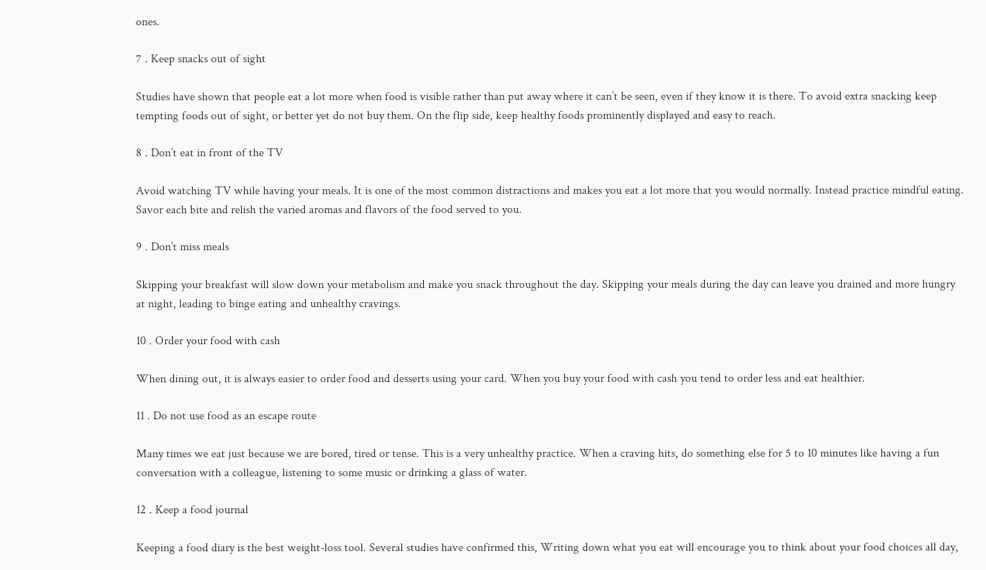ones.

7 . Keep snacks out of sight

Studies have shown that people eat a lot more when food is visible rather than put away where it can’t be seen, even if they know it is there. To avoid extra snacking keep tempting foods out of sight, or better yet do not buy them. On the flip side, keep healthy foods prominently displayed and easy to reach.

8 . Don’t eat in front of the TV

Avoid watching TV while having your meals. It is one of the most common distractions and makes you eat a lot more that you would normally. Instead practice mindful eating. Savor each bite and relish the varied aromas and flavors of the food served to you.

9 . Don’t miss meals

Skipping your breakfast will slow down your metabolism and make you snack throughout the day. Skipping your meals during the day can leave you drained and more hungry at night, leading to binge eating and unhealthy cravings.

10 . Order your food with cash

When dining out, it is always easier to order food and desserts using your card. When you buy your food with cash you tend to order less and eat healthier.

11 . Do not use food as an escape route

Many times we eat just because we are bored, tired or tense. This is a very unhealthy practice. When a craving hits, do something else for 5 to 10 minutes like having a fun conversation with a colleague, listening to some music or drinking a glass of water.

12 . Keep a food journal

Keeping a food diary is the best weight-loss tool. Several studies have confirmed this, Writing down what you eat will encourage you to think about your food choices all day,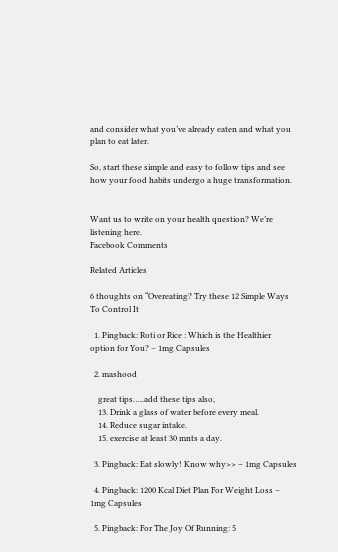and consider what you’ve already eaten and what you plan to eat later.

So, start these simple and easy to follow tips and see how your food habits undergo a huge transformation.


Want us to write on your health question? We’re listening here.
Facebook Comments

Related Articles

6 thoughts on “Overeating? Try these 12 Simple Ways To Control It

  1. Pingback: Roti or Rice : Which is the Healthier option for You? – 1mg Capsules

  2. mashood

    great tips…..add these tips also,
    13. Drink a glass of water before every meal.
    14. Reduce sugar intake.
    15. exercise at least 30 mnts a day.

  3. Pingback: Eat slowly! Know why>> – 1mg Capsules

  4. Pingback: 1200 Kcal Diet Plan For Weight Loss – 1mg Capsules

  5. Pingback: For The Joy Of Running: 5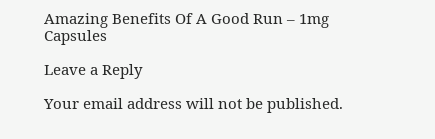Amazing Benefits Of A Good Run – 1mg Capsules

Leave a Reply

Your email address will not be published.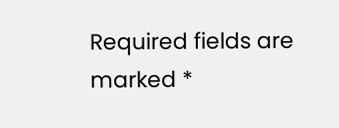Required fields are marked *